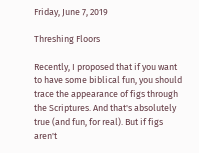Friday, June 7, 2019

Threshing Floors

Recently, I proposed that if you want to have some biblical fun, you should trace the appearance of figs through the Scriptures. And that's absolutely true (and fun, for real). But if figs aren't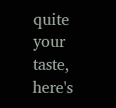quite your taste, here's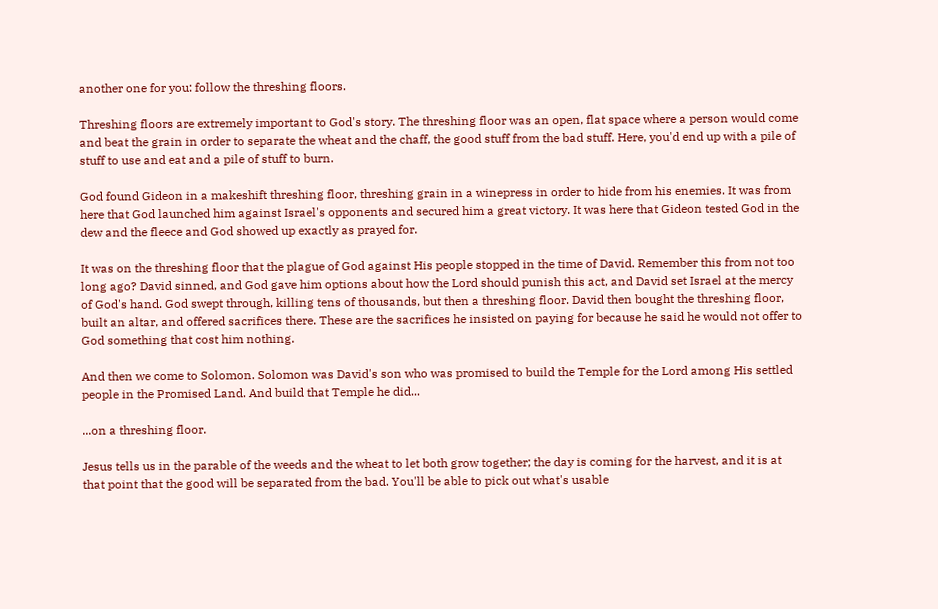another one for you: follow the threshing floors.

Threshing floors are extremely important to God's story. The threshing floor was an open, flat space where a person would come and beat the grain in order to separate the wheat and the chaff, the good stuff from the bad stuff. Here, you'd end up with a pile of stuff to use and eat and a pile of stuff to burn.

God found Gideon in a makeshift threshing floor, threshing grain in a winepress in order to hide from his enemies. It was from here that God launched him against Israel's opponents and secured him a great victory. It was here that Gideon tested God in the dew and the fleece and God showed up exactly as prayed for.

It was on the threshing floor that the plague of God against His people stopped in the time of David. Remember this from not too long ago? David sinned, and God gave him options about how the Lord should punish this act, and David set Israel at the mercy of God's hand. God swept through, killing tens of thousands, but then a threshing floor. David then bought the threshing floor, built an altar, and offered sacrifices there. These are the sacrifices he insisted on paying for because he said he would not offer to God something that cost him nothing.

And then we come to Solomon. Solomon was David's son who was promised to build the Temple for the Lord among His settled people in the Promised Land. And build that Temple he did...

...on a threshing floor.

Jesus tells us in the parable of the weeds and the wheat to let both grow together; the day is coming for the harvest, and it is at that point that the good will be separated from the bad. You'll be able to pick out what's usable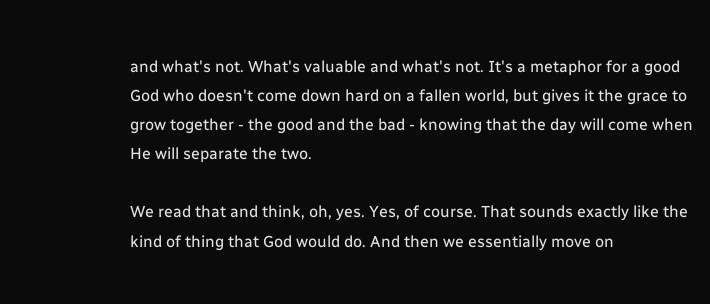and what's not. What's valuable and what's not. It's a metaphor for a good God who doesn't come down hard on a fallen world, but gives it the grace to grow together - the good and the bad - knowing that the day will come when He will separate the two.

We read that and think, oh, yes. Yes, of course. That sounds exactly like the kind of thing that God would do. And then we essentially move on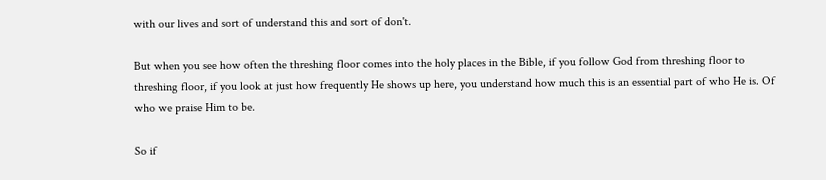with our lives and sort of understand this and sort of don't.

But when you see how often the threshing floor comes into the holy places in the Bible, if you follow God from threshing floor to threshing floor, if you look at just how frequently He shows up here, you understand how much this is an essential part of who He is. Of who we praise Him to be.

So if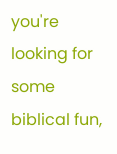you're looking for some biblical fun,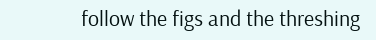follow the figs and the threshing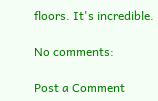floors. It's incredible.

No comments:

Post a Comment